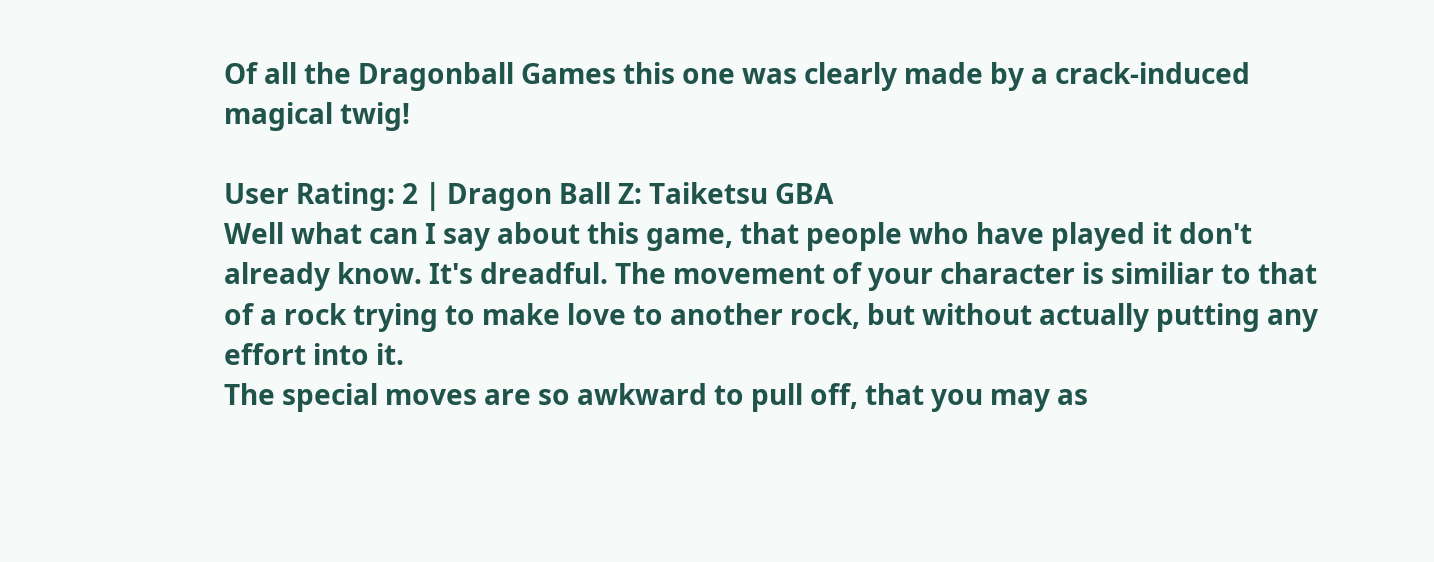Of all the Dragonball Games this one was clearly made by a crack-induced magical twig!

User Rating: 2 | Dragon Ball Z: Taiketsu GBA
Well what can I say about this game, that people who have played it don't already know. It's dreadful. The movement of your character is similiar to that of a rock trying to make love to another rock, but without actually putting any effort into it.
The special moves are so awkward to pull off, that you may as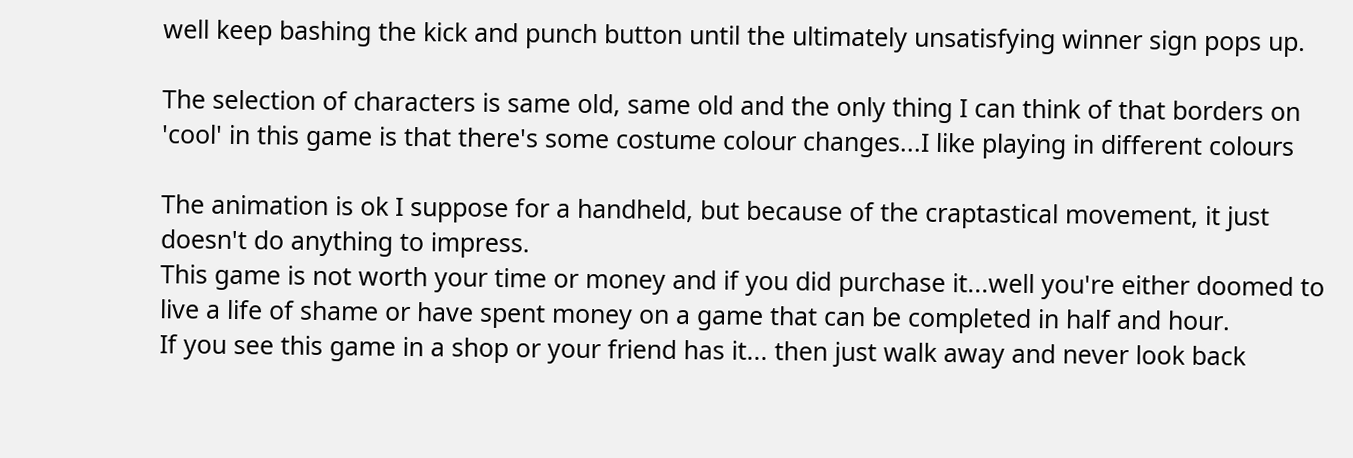well keep bashing the kick and punch button until the ultimately unsatisfying winner sign pops up.

The selection of characters is same old, same old and the only thing I can think of that borders on 'cool' in this game is that there's some costume colour changes...I like playing in different colours

The animation is ok I suppose for a handheld, but because of the craptastical movement, it just doesn't do anything to impress.
This game is not worth your time or money and if you did purchase it...well you're either doomed to live a life of shame or have spent money on a game that can be completed in half and hour.
If you see this game in a shop or your friend has it... then just walk away and never look back